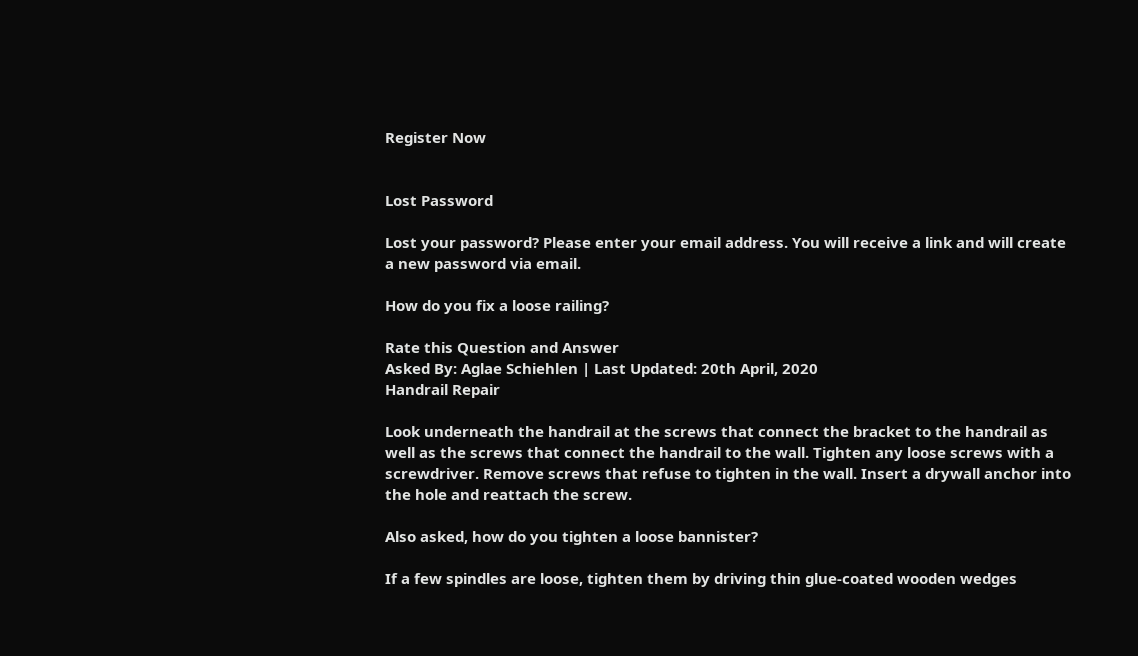Register Now


Lost Password

Lost your password? Please enter your email address. You will receive a link and will create a new password via email.

How do you fix a loose railing?

Rate this Question and Answer
Asked By: Aglae Schiehlen | Last Updated: 20th April, 2020
Handrail Repair

Look underneath the handrail at the screws that connect the bracket to the handrail as well as the screws that connect the handrail to the wall. Tighten any loose screws with a screwdriver. Remove screws that refuse to tighten in the wall. Insert a drywall anchor into the hole and reattach the screw.

Also asked, how do you tighten a loose bannister?

If a few spindles are loose, tighten them by driving thin glue-coated wooden wedges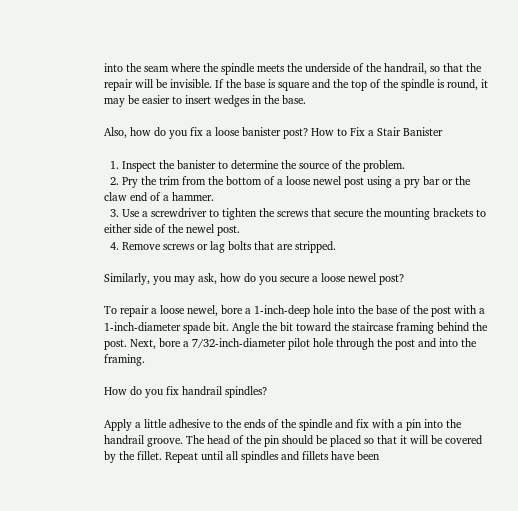into the seam where the spindle meets the underside of the handrail, so that the repair will be invisible. If the base is square and the top of the spindle is round, it may be easier to insert wedges in the base.

Also, how do you fix a loose banister post? How to Fix a Stair Banister

  1. Inspect the banister to determine the source of the problem.
  2. Pry the trim from the bottom of a loose newel post using a pry bar or the claw end of a hammer.
  3. Use a screwdriver to tighten the screws that secure the mounting brackets to either side of the newel post.
  4. Remove screws or lag bolts that are stripped.

Similarly, you may ask, how do you secure a loose newel post?

To repair a loose newel, bore a 1-inch-deep hole into the base of the post with a 1-inch-diameter spade bit. Angle the bit toward the staircase framing behind the post. Next, bore a 7/32-inch-diameter pilot hole through the post and into the framing.

How do you fix handrail spindles?

Apply a little adhesive to the ends of the spindle and fix with a pin into the handrail groove. The head of the pin should be placed so that it will be covered by the fillet. Repeat until all spindles and fillets have been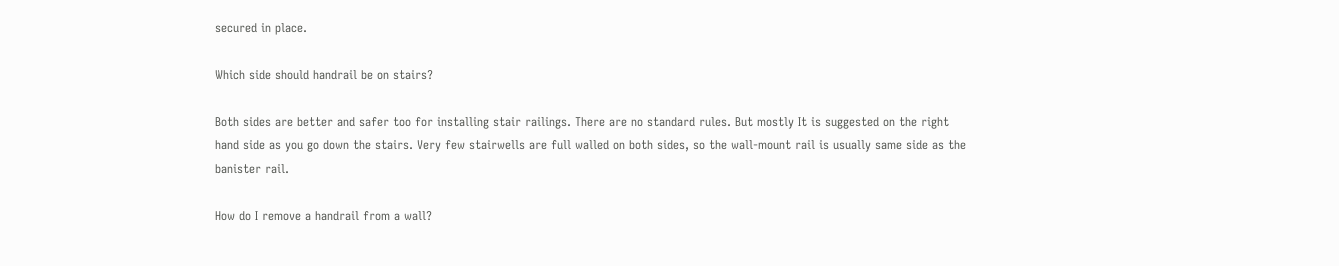secured in place.

Which side should handrail be on stairs?

Both sides are better and safer too for installing stair railings. There are no standard rules. But mostly It is suggested on the right hand side as you go down the stairs. Very few stairwells are full walled on both sides, so the wall-mount rail is usually same side as the banister rail.

How do I remove a handrail from a wall?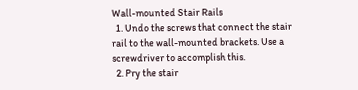Wall-mounted Stair Rails
  1. Undo the screws that connect the stair rail to the wall-mounted brackets. Use a screwdriver to accomplish this.
  2. Pry the stair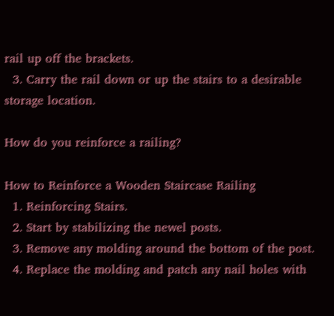rail up off the brackets.
  3. Carry the rail down or up the stairs to a desirable storage location.

How do you reinforce a railing?

How to Reinforce a Wooden Staircase Railing
  1. Reinforcing Stairs.
  2. Start by stabilizing the newel posts.
  3. Remove any molding around the bottom of the post.
  4. Replace the molding and patch any nail holes with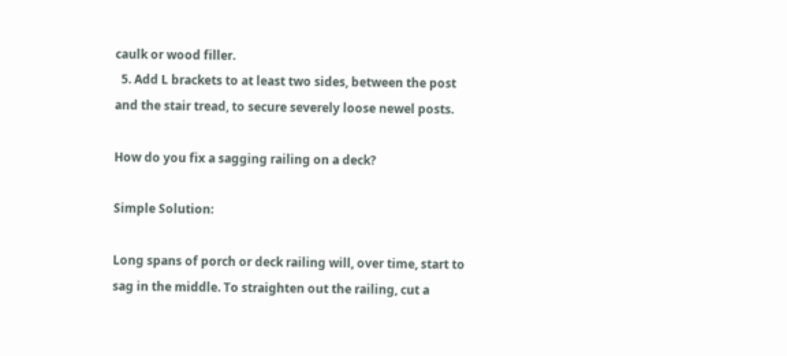caulk or wood filler.
  5. Add L brackets to at least two sides, between the post and the stair tread, to secure severely loose newel posts.

How do you fix a sagging railing on a deck?

Simple Solution:

Long spans of porch or deck railing will, over time, start to sag in the middle. To straighten out the railing, cut a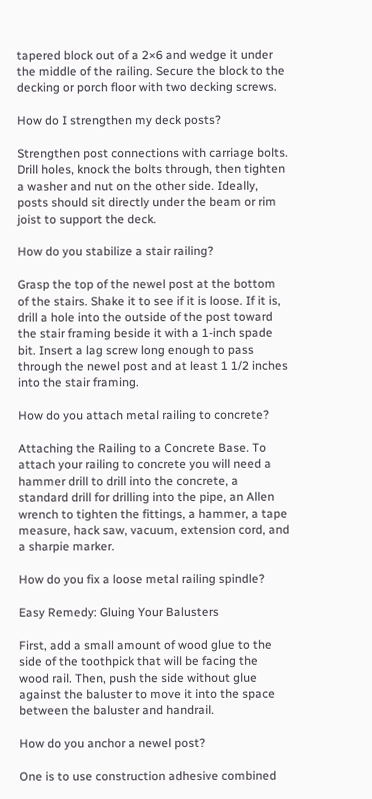tapered block out of a 2×6 and wedge it under the middle of the railing. Secure the block to the decking or porch floor with two decking screws.

How do I strengthen my deck posts?

Strengthen post connections with carriage bolts. Drill holes, knock the bolts through, then tighten a washer and nut on the other side. Ideally, posts should sit directly under the beam or rim joist to support the deck.

How do you stabilize a stair railing?

Grasp the top of the newel post at the bottom of the stairs. Shake it to see if it is loose. If it is, drill a hole into the outside of the post toward the stair framing beside it with a 1-inch spade bit. Insert a lag screw long enough to pass through the newel post and at least 1 1/2 inches into the stair framing.

How do you attach metal railing to concrete?

Attaching the Railing to a Concrete Base. To attach your railing to concrete you will need a hammer drill to drill into the concrete, a standard drill for drilling into the pipe, an Allen wrench to tighten the fittings, a hammer, a tape measure, hack saw, vacuum, extension cord, and a sharpie marker.

How do you fix a loose metal railing spindle?

Easy Remedy: Gluing Your Balusters

First, add a small amount of wood glue to the side of the toothpick that will be facing the wood rail. Then, push the side without glue against the baluster to move it into the space between the baluster and handrail.

How do you anchor a newel post?

One is to use construction adhesive combined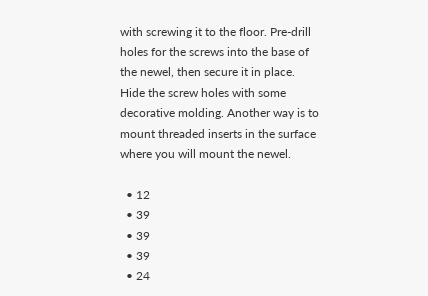with screwing it to the floor. Pre-drill holes for the screws into the base of the newel, then secure it in place. Hide the screw holes with some decorative molding. Another way is to mount threaded inserts in the surface where you will mount the newel.

  • 12
  • 39
  • 39
  • 39
  • 24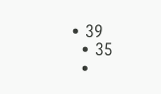• 39
  • 35
  •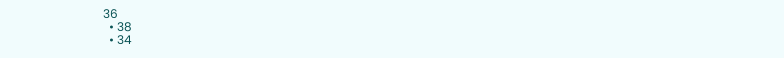36
  • 38
  • 34